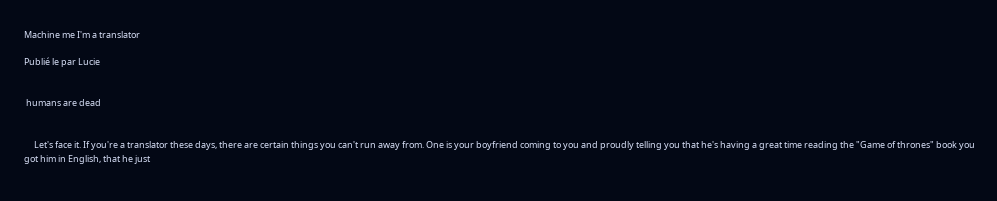Machine me I'm a translator

Publié le par Lucie


 humans are dead


     Let's face it. If you're a translator these days, there are certain things you can't run away from. One is your boyfriend coming to you and proudly telling you that he's having a great time reading the "Game of thrones" book you got him in English, that he just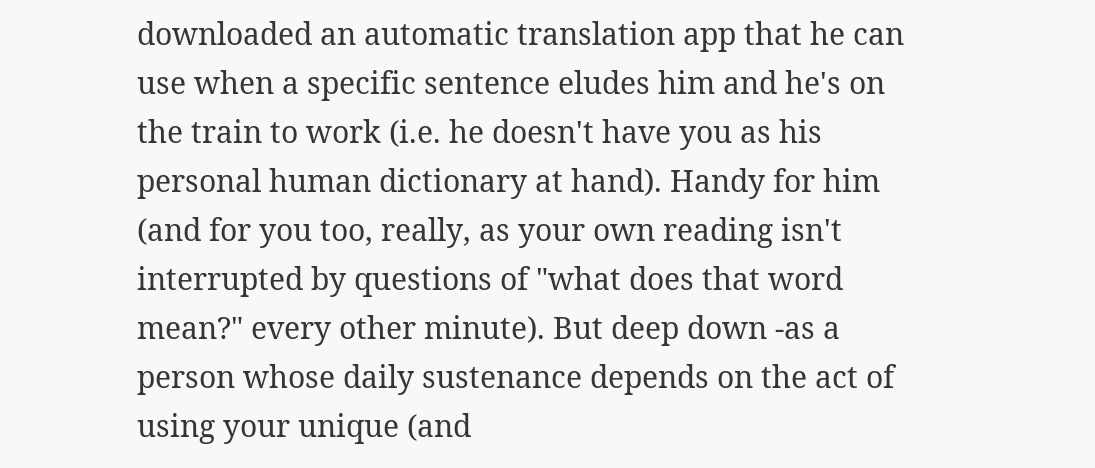downloaded an automatic translation app that he can use when a specific sentence eludes him and he's on the train to work (i.e. he doesn't have you as his personal human dictionary at hand). Handy for him (and for you too, really, as your own reading isn't interrupted by questions of "what does that word mean?" every other minute). But deep down -as a person whose daily sustenance depends on the act of using your unique (and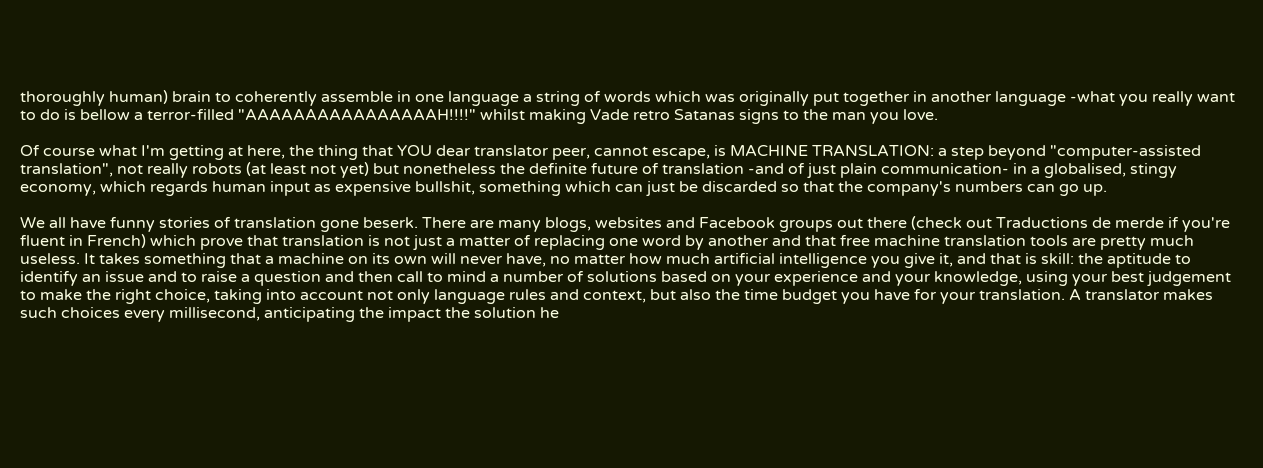thoroughly human) brain to coherently assemble in one language a string of words which was originally put together in another language -what you really want to do is bellow a terror-filled "AAAAAAAAAAAAAAAAH!!!!" whilst making Vade retro Satanas signs to the man you love.

Of course what I'm getting at here, the thing that YOU dear translator peer, cannot escape, is MACHINE TRANSLATION: a step beyond "computer-assisted translation", not really robots (at least not yet) but nonetheless the definite future of translation -and of just plain communication- in a globalised, stingy economy, which regards human input as expensive bullshit, something which can just be discarded so that the company's numbers can go up.

We all have funny stories of translation gone beserk. There are many blogs, websites and Facebook groups out there (check out Traductions de merde if you're fluent in French) which prove that translation is not just a matter of replacing one word by another and that free machine translation tools are pretty much useless. It takes something that a machine on its own will never have, no matter how much artificial intelligence you give it, and that is skill: the aptitude to identify an issue and to raise a question and then call to mind a number of solutions based on your experience and your knowledge, using your best judgement to make the right choice, taking into account not only language rules and context, but also the time budget you have for your translation. A translator makes such choices every millisecond, anticipating the impact the solution he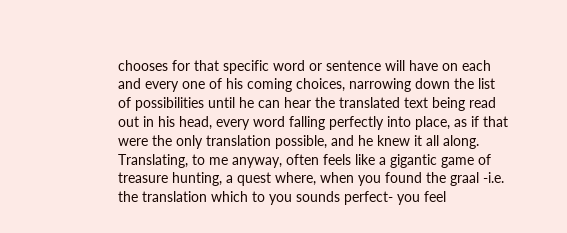chooses for that specific word or sentence will have on each and every one of his coming choices, narrowing down the list of possibilities until he can hear the translated text being read out in his head, every word falling perfectly into place, as if that were the only translation possible, and he knew it all along. Translating, to me anyway, often feels like a gigantic game of treasure hunting, a quest where, when you found the graal -i.e. the translation which to you sounds perfect- you feel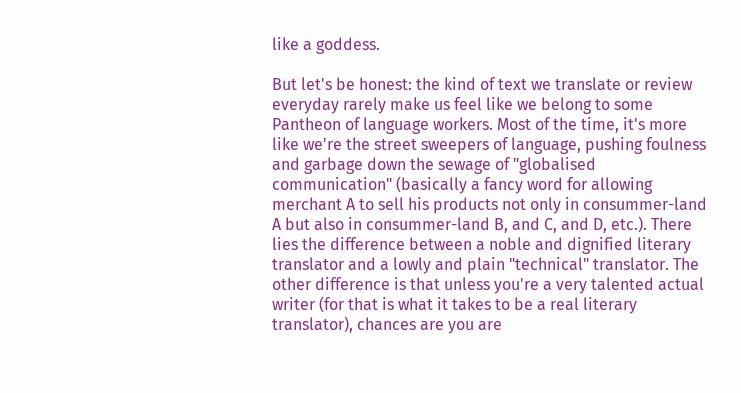like a goddess.

But let's be honest: the kind of text we translate or review everyday rarely make us feel like we belong to some Pantheon of language workers. Most of the time, it's more like we're the street sweepers of language, pushing foulness and garbage down the sewage of "globalised communication" (basically a fancy word for allowing merchant A to sell his products not only in consummer-land A but also in consummer-land B, and C, and D, etc.). There lies the difference between a noble and dignified literary translator and a lowly and plain "technical" translator. The other difference is that unless you're a very talented actual writer (for that is what it takes to be a real literary translator), chances are you are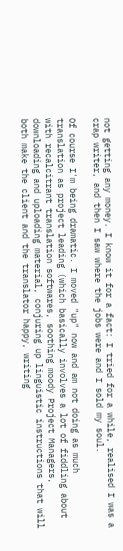not getting any money. I know it for a fact: I tried for a while, realised I was a crap writer, and then I saw where the jobs were and I sold my soul.

Of course I'm being dramatic. I moved "up" now and am not doing as much translation as project leading (which basically involves a lot of fiddling about with recalcitrant translation softwares, soothing moody Project Managers, downloading and uploading material, conjuring up linguistic instructions that will both make the client and the translator happy, writing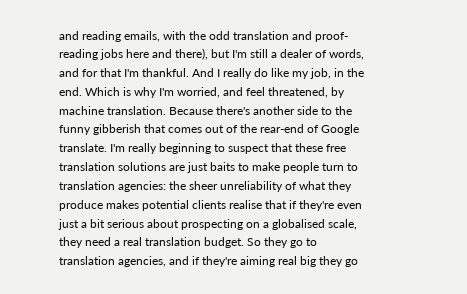and reading emails, with the odd translation and proof-reading jobs here and there), but I'm still a dealer of words, and for that I'm thankful. And I really do like my job, in the end. Which is why I'm worried, and feel threatened, by machine translation. Because there's another side to the funny gibberish that comes out of the rear-end of Google translate. I'm really beginning to suspect that these free translation solutions are just baits to make people turn to translation agencies: the sheer unreliability of what they produce makes potential clients realise that if they're even just a bit serious about prospecting on a globalised scale, they need a real translation budget. So they go to translation agencies, and if they're aiming real big they go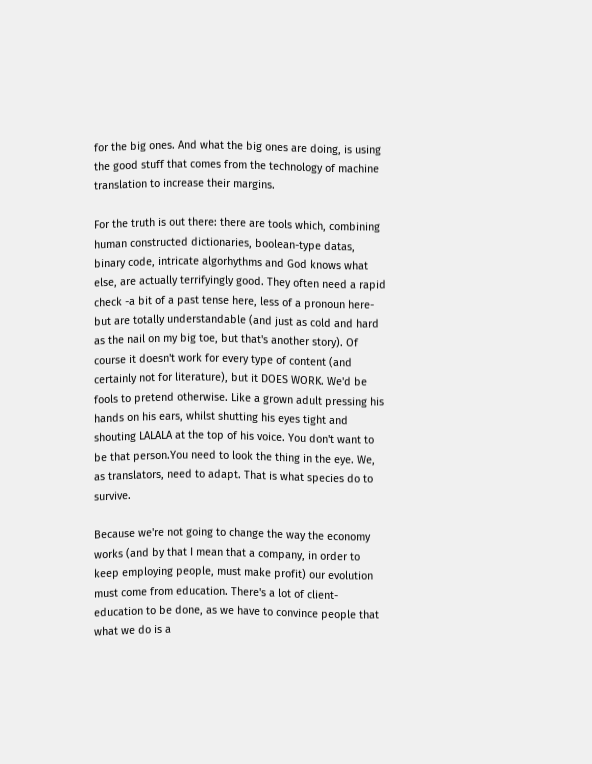for the big ones. And what the big ones are doing, is using the good stuff that comes from the technology of machine translation to increase their margins.

For the truth is out there: there are tools which, combining human constructed dictionaries, boolean-type datas, binary code, intricate algorhythms and God knows what else, are actually terrifyingly good. They often need a rapid check -a bit of a past tense here, less of a pronoun here- but are totally understandable (and just as cold and hard as the nail on my big toe, but that's another story). Of course it doesn't work for every type of content (and certainly not for literature), but it DOES WORK. We'd be fools to pretend otherwise. Like a grown adult pressing his hands on his ears, whilst shutting his eyes tight and shouting LALALA at the top of his voice. You don't want to be that person.You need to look the thing in the eye. We, as translators, need to adapt. That is what species do to survive.

Because we're not going to change the way the economy works (and by that I mean that a company, in order to keep employing people, must make profit) our evolution must come from education. There's a lot of client-education to be done, as we have to convince people that what we do is a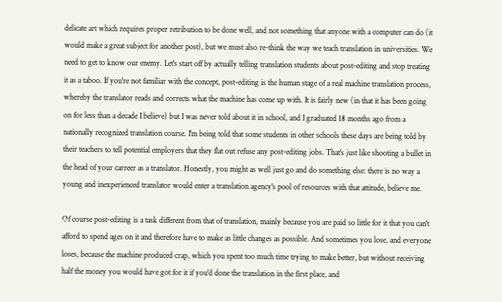delicate art which requires proper retribution to be done well, and not something that anyone with a computer can do (it would make a great subject for another post), but we must also re-think the way we teach translation in universities. We need to get to know our enemy. Let's start off by actually telling translation students about post-editing and stop treating it as a taboo. If you're not familiar with the concept, post-editing is the human stage of a real machine translation process, whereby the translator reads and corrects what the machine has come up with. It is fairly new (in that it has been going on for less than a decade I believe) but I was never told about it in school, and I graduated 18 months ago from a nationally recognized translation course. I'm being told that some students in other schools these days are being told by their teachers to tell potential employers that they flat out refuse any post-editing jobs. That's just like shooting a bullet in the head of your carreer as a translator. Honestly, you might as well just go and do something else: there is no way a young and inexperienced translator would enter a translation agency's pool of resources with that attitude, believe me.

Of course post-editing is a task different from that of translation, mainly because you are paid so little for it that you can't afford to spend ages on it and therefore have to make as little changes as possible. And sometimes you lose, and everyone loses, because the machine produced crap, which you spent too much time trying to make better, but without receiving half the money you would have got for it if you'd done the translation in the first place, and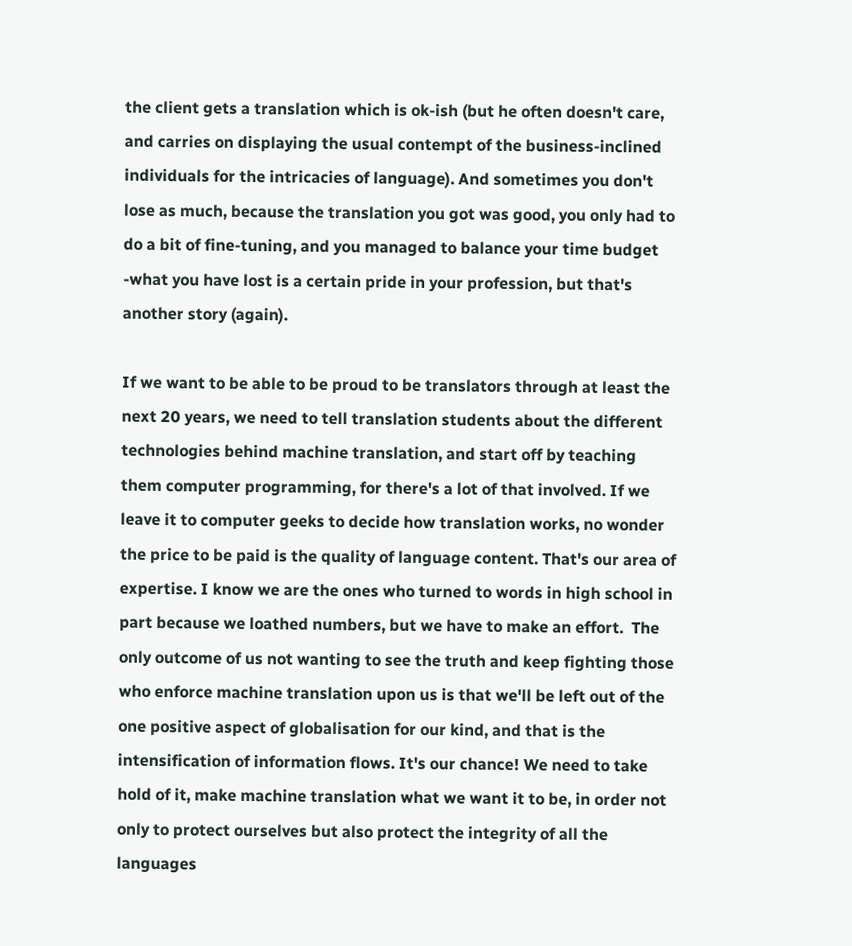the client gets a translation which is ok-ish (but he often doesn't care, and carries on displaying the usual contempt of the business-inclined individuals for the intricacies of language). And sometimes you don't lose as much, because the translation you got was good, you only had to do a bit of fine-tuning, and you managed to balance your time budget -what you have lost is a certain pride in your profession, but that's another story (again).

If we want to be able to be proud to be translators through at least the next 20 years, we need to tell translation students about the different technologies behind machine translation, and start off by teaching them computer programming, for there's a lot of that involved. If we leave it to computer geeks to decide how translation works, no wonder the price to be paid is the quality of language content. That's our area of expertise. I know we are the ones who turned to words in high school in part because we loathed numbers, but we have to make an effort.  The only outcome of us not wanting to see the truth and keep fighting those who enforce machine translation upon us is that we'll be left out of the one positive aspect of globalisation for our kind, and that is the intensification of information flows. It's our chance! We need to take hold of it, make machine translation what we want it to be, in order not only to protect ourselves but also protect the integrity of all the languages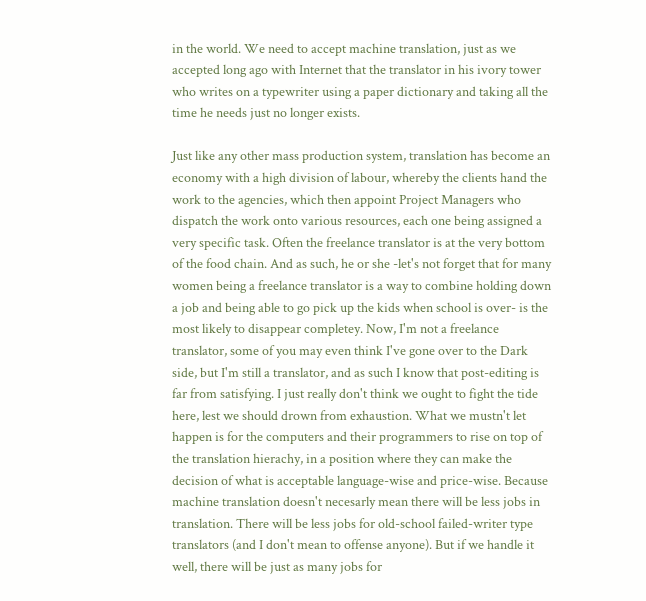in the world. We need to accept machine translation, just as we accepted long ago with Internet that the translator in his ivory tower who writes on a typewriter using a paper dictionary and taking all the time he needs just no longer exists.

Just like any other mass production system, translation has become an economy with a high division of labour, whereby the clients hand the work to the agencies, which then appoint Project Managers who dispatch the work onto various resources, each one being assigned a very specific task. Often the freelance translator is at the very bottom of the food chain. And as such, he or she -let's not forget that for many women being a freelance translator is a way to combine holding down a job and being able to go pick up the kids when school is over- is the most likely to disappear completey. Now, I'm not a freelance translator, some of you may even think I've gone over to the Dark side, but I'm still a translator, and as such I know that post-editing is far from satisfying. I just really don't think we ought to fight the tide here, lest we should drown from exhaustion. What we mustn't let happen is for the computers and their programmers to rise on top of the translation hierachy, in a position where they can make the decision of what is acceptable language-wise and price-wise. Because machine translation doesn't necesarly mean there will be less jobs in translation. There will be less jobs for old-school failed-writer type translators (and I don't mean to offense anyone). But if we handle it well, there will be just as many jobs for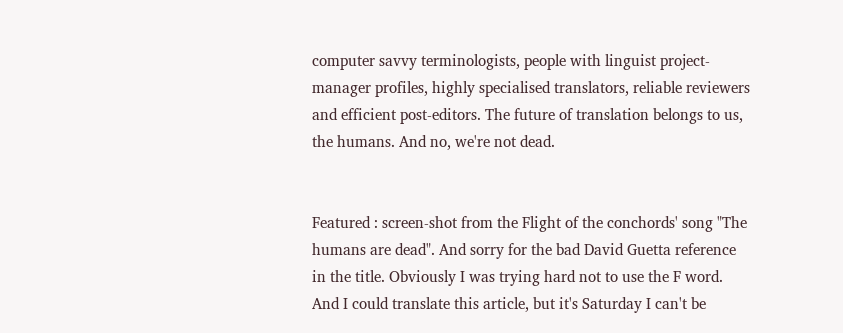computer savvy terminologists, people with linguist project-manager profiles, highly specialised translators, reliable reviewers and efficient post-editors. The future of translation belongs to us, the humans. And no, we're not dead.


Featured : screen-shot from the Flight of the conchords' song "The humans are dead". And sorry for the bad David Guetta reference in the title. Obviously I was trying hard not to use the F word. And I could translate this article, but it's Saturday I can't be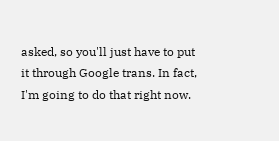asked, so you'll just have to put it through Google trans. In fact, I'm going to do that right now.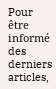Pour être informé des derniers articles,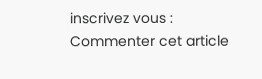inscrivez vous :
Commenter cet article